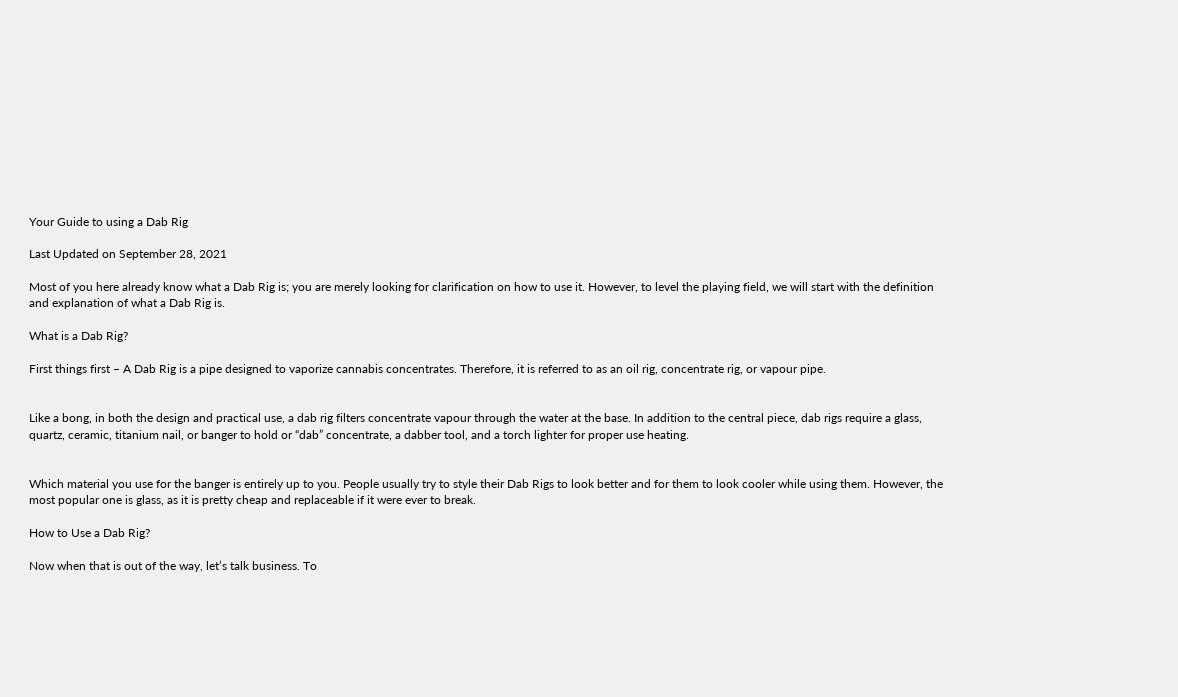Your Guide to using a Dab Rig

Last Updated on September 28, 2021

Most of you here already know what a Dab Rig is; you are merely looking for clarification on how to use it. However, to level the playing field, we will start with the definition and explanation of what a Dab Rig is.

What is a Dab Rig?

First things first – A Dab Rig is a pipe designed to vaporize cannabis concentrates. Therefore, it is referred to as an oil rig, concentrate rig, or vapour pipe.


Like a bong, in both the design and practical use, a dab rig filters concentrate vapour through the water at the base. In addition to the central piece, dab rigs require a glass, quartz, ceramic, titanium nail, or banger to hold or “dab” concentrate, a dabber tool, and a torch lighter for proper use heating.


Which material you use for the banger is entirely up to you. People usually try to style their Dab Rigs to look better and for them to look cooler while using them. However, the most popular one is glass, as it is pretty cheap and replaceable if it were ever to break.

How to Use a Dab Rig?

Now when that is out of the way, let’s talk business. To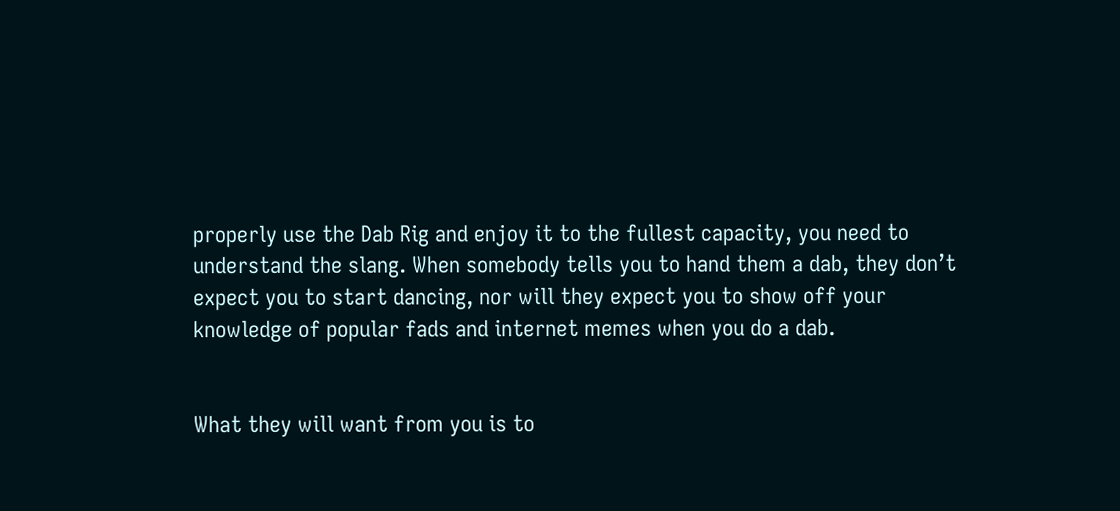properly use the Dab Rig and enjoy it to the fullest capacity, you need to understand the slang. When somebody tells you to hand them a dab, they don’t expect you to start dancing, nor will they expect you to show off your knowledge of popular fads and internet memes when you do a dab.


What they will want from you is to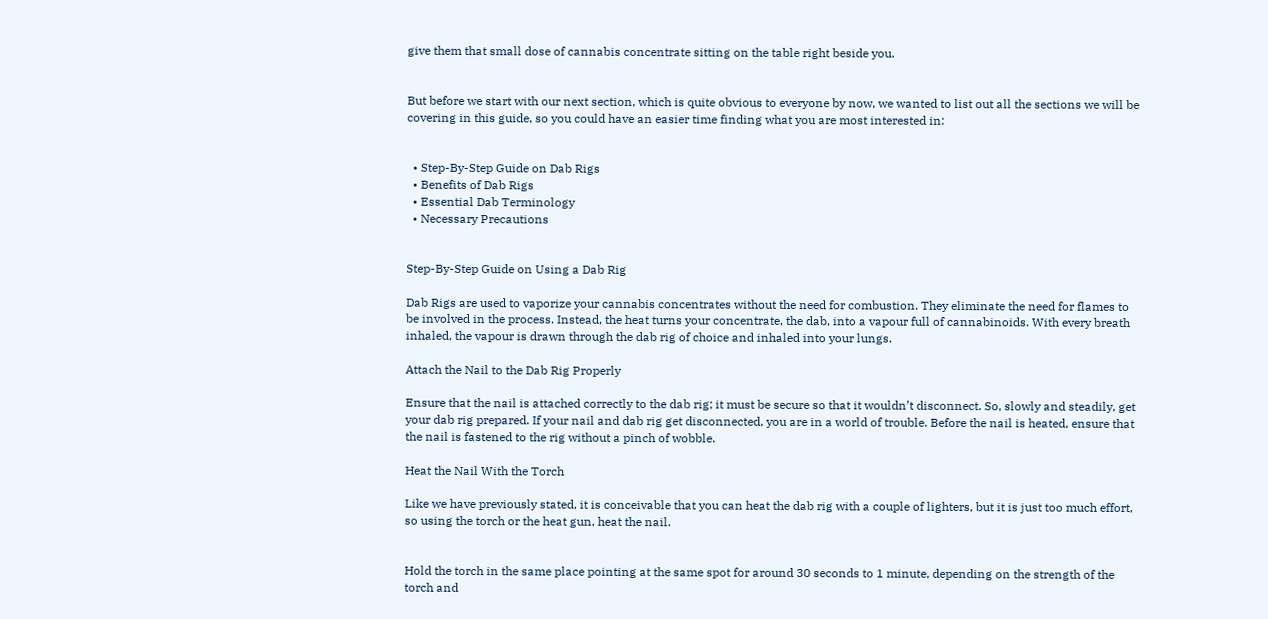give them that small dose of cannabis concentrate sitting on the table right beside you.


But before we start with our next section, which is quite obvious to everyone by now, we wanted to list out all the sections we will be covering in this guide, so you could have an easier time finding what you are most interested in:


  • Step-By-Step Guide on Dab Rigs
  • Benefits of Dab Rigs
  • Essential Dab Terminology
  • Necessary Precautions


Step-By-Step Guide on Using a Dab Rig

Dab Rigs are used to vaporize your cannabis concentrates without the need for combustion. They eliminate the need for flames to be involved in the process. Instead, the heat turns your concentrate, the dab, into a vapour full of cannabinoids. With every breath inhaled, the vapour is drawn through the dab rig of choice and inhaled into your lungs.

Attach the Nail to the Dab Rig Properly

Ensure that the nail is attached correctly to the dab rig; it must be secure so that it wouldn’t disconnect. So, slowly and steadily, get your dab rig prepared. If your nail and dab rig get disconnected, you are in a world of trouble. Before the nail is heated, ensure that the nail is fastened to the rig without a pinch of wobble.

Heat the Nail With the Torch

Like we have previously stated, it is conceivable that you can heat the dab rig with a couple of lighters, but it is just too much effort, so using the torch or the heat gun, heat the nail.


Hold the torch in the same place pointing at the same spot for around 30 seconds to 1 minute, depending on the strength of the torch and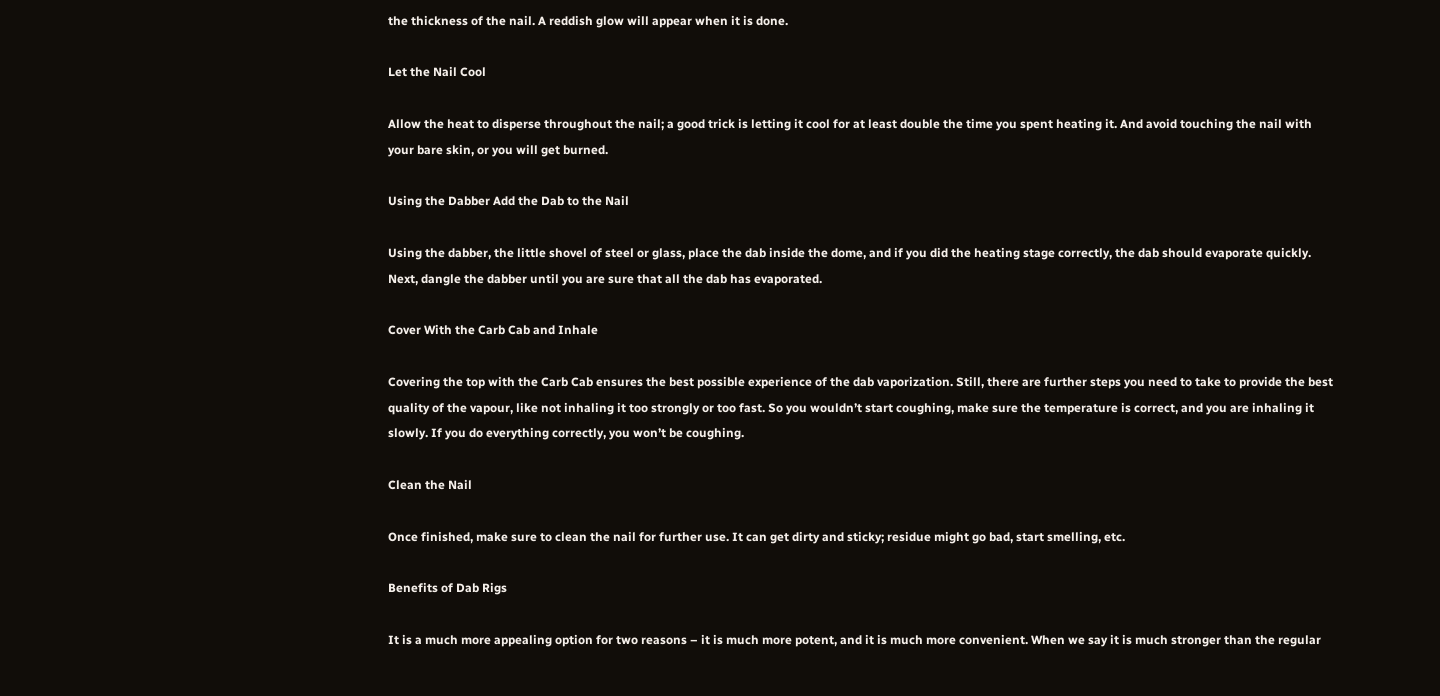the thickness of the nail. A reddish glow will appear when it is done.

Let the Nail Cool

Allow the heat to disperse throughout the nail; a good trick is letting it cool for at least double the time you spent heating it. And avoid touching the nail with your bare skin, or you will get burned.

Using the Dabber Add the Dab to the Nail

Using the dabber, the little shovel of steel or glass, place the dab inside the dome, and if you did the heating stage correctly, the dab should evaporate quickly. Next, dangle the dabber until you are sure that all the dab has evaporated.

Cover With the Carb Cab and Inhale

Covering the top with the Carb Cab ensures the best possible experience of the dab vaporization. Still, there are further steps you need to take to provide the best quality of the vapour, like not inhaling it too strongly or too fast. So you wouldn’t start coughing, make sure the temperature is correct, and you are inhaling it slowly. If you do everything correctly, you won’t be coughing.

Clean the Nail

Once finished, make sure to clean the nail for further use. It can get dirty and sticky; residue might go bad, start smelling, etc.

Benefits of Dab Rigs

It is a much more appealing option for two reasons – it is much more potent, and it is much more convenient. When we say it is much stronger than the regular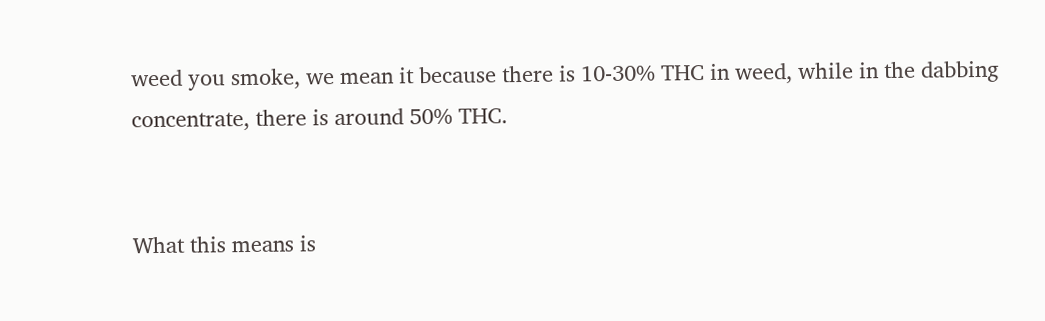weed you smoke, we mean it because there is 10-30% THC in weed, while in the dabbing concentrate, there is around 50% THC.


What this means is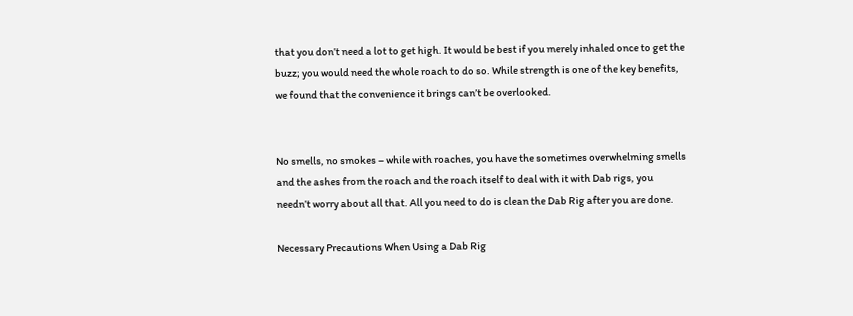that you don’t need a lot to get high. It would be best if you merely inhaled once to get the buzz; you would need the whole roach to do so. While strength is one of the key benefits, we found that the convenience it brings can’t be overlooked.


No smells, no smokes – while with roaches, you have the sometimes overwhelming smells and the ashes from the roach and the roach itself to deal with it with Dab rigs, you needn’t worry about all that. All you need to do is clean the Dab Rig after you are done.

Necessary Precautions When Using a Dab Rig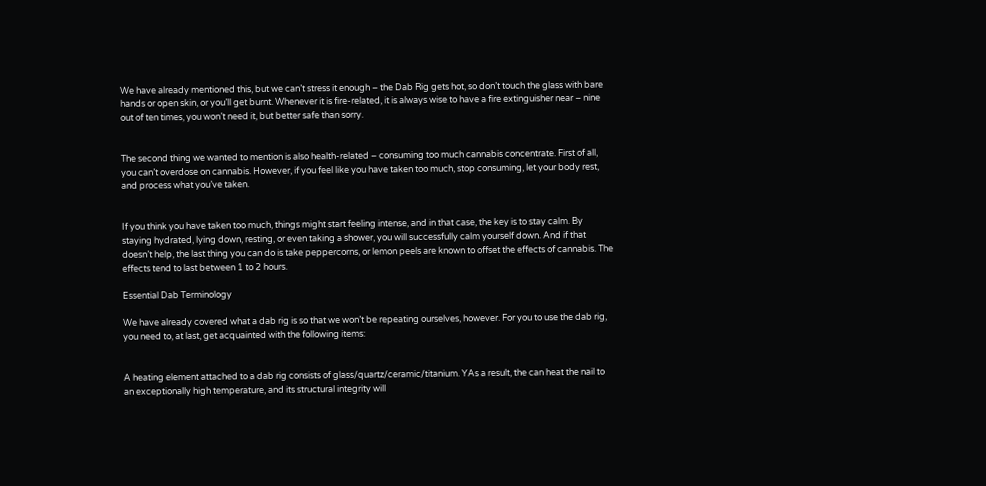We have already mentioned this, but we can’t stress it enough – the Dab Rig gets hot, so don’t touch the glass with bare hands or open skin, or you’ll get burnt. Whenever it is fire-related, it is always wise to have a fire extinguisher near – nine out of ten times, you won’t need it, but better safe than sorry.


The second thing we wanted to mention is also health-related – consuming too much cannabis concentrate. First of all, you can’t overdose on cannabis. However, if you feel like you have taken too much, stop consuming, let your body rest, and process what you’ve taken.


If you think you have taken too much, things might start feeling intense, and in that case, the key is to stay calm. By staying hydrated, lying down, resting, or even taking a shower, you will successfully calm yourself down. And if that doesn’t help, the last thing you can do is take peppercorns, or lemon peels are known to offset the effects of cannabis. The effects tend to last between 1 to 2 hours.

Essential Dab Terminology

We have already covered what a dab rig is so that we won’t be repeating ourselves, however. For you to use the dab rig, you need to, at last, get acquainted with the following items:


A heating element attached to a dab rig consists of glass/quartz/ceramic/titanium. YAs a result, the can heat the nail to an exceptionally high temperature, and its structural integrity will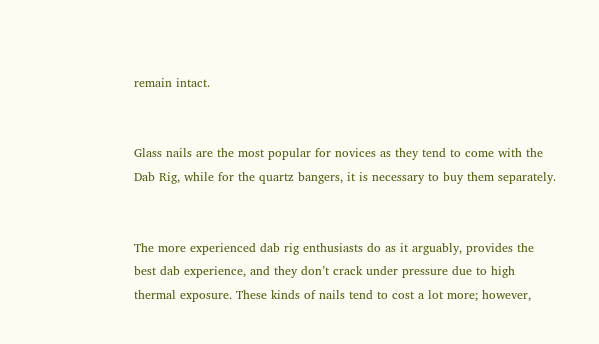remain intact.


Glass nails are the most popular for novices as they tend to come with the Dab Rig, while for the quartz bangers, it is necessary to buy them separately.


The more experienced dab rig enthusiasts do as it arguably, provides the best dab experience, and they don’t crack under pressure due to high thermal exposure. These kinds of nails tend to cost a lot more; however,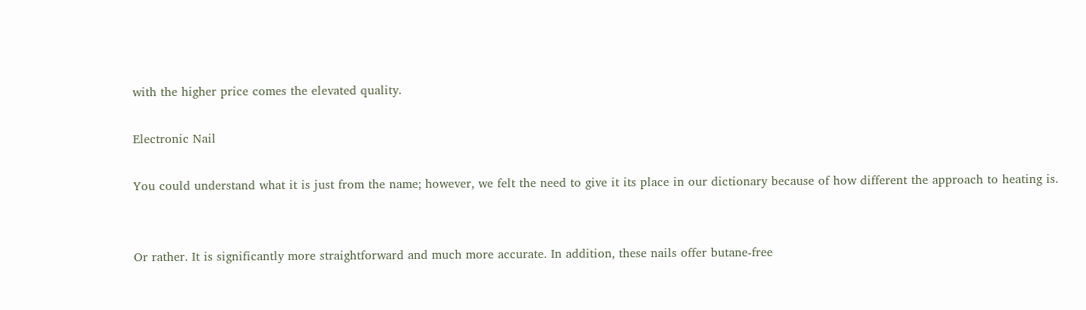with the higher price comes the elevated quality.

Electronic Nail

You could understand what it is just from the name; however, we felt the need to give it its place in our dictionary because of how different the approach to heating is.


Or rather. It is significantly more straightforward and much more accurate. In addition, these nails offer butane-free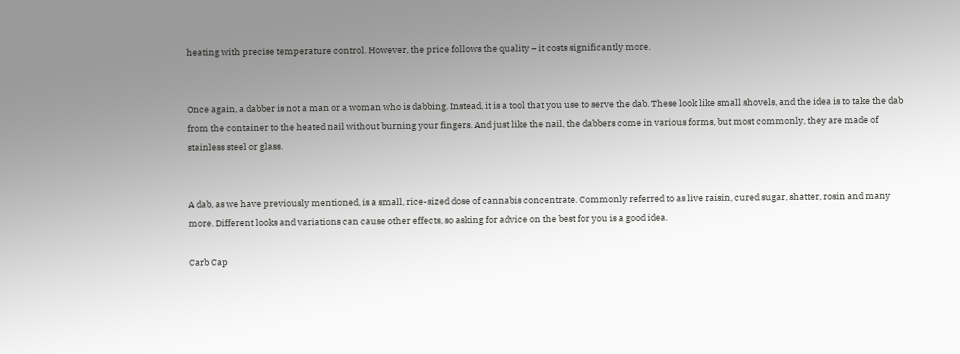heating with precise temperature control. However, the price follows the quality – it costs significantly more.


Once again, a dabber is not a man or a woman who is dabbing. Instead, it is a tool that you use to serve the dab. These look like small shovels, and the idea is to take the dab from the container to the heated nail without burning your fingers. And just like the nail, the dabbers come in various forms, but most commonly, they are made of stainless steel or glass.


A dab, as we have previously mentioned, is a small, rice-sized dose of cannabis concentrate. Commonly referred to as live raisin, cured sugar, shatter, rosin and many more. Different looks and variations can cause other effects, so asking for advice on the best for you is a good idea.

Carb Cap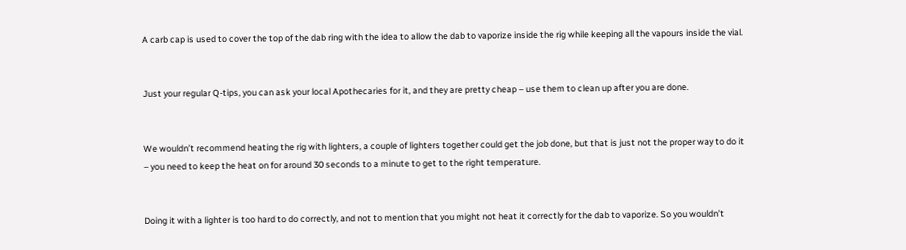A carb cap is used to cover the top of the dab ring with the idea to allow the dab to vaporize inside the rig while keeping all the vapours inside the vial.


Just your regular Q-tips, you can ask your local Apothecaries for it, and they are pretty cheap – use them to clean up after you are done.


We wouldn’t recommend heating the rig with lighters, a couple of lighters together could get the job done, but that is just not the proper way to do it – you need to keep the heat on for around 30 seconds to a minute to get to the right temperature.


Doing it with a lighter is too hard to do correctly, and not to mention that you might not heat it correctly for the dab to vaporize. So you wouldn’t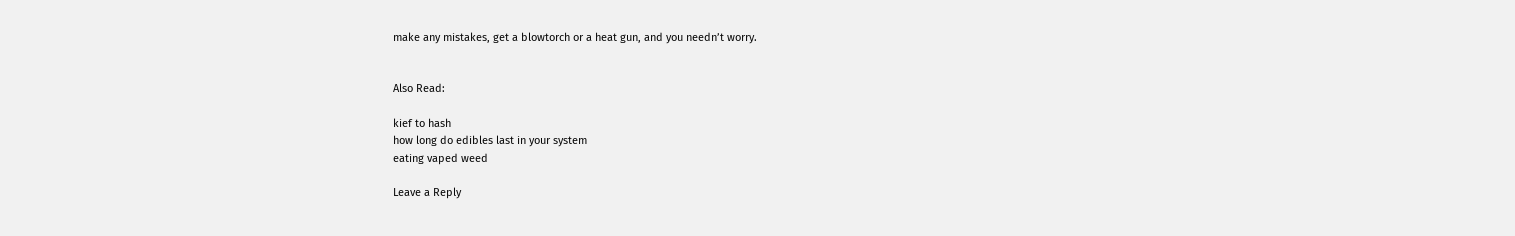make any mistakes, get a blowtorch or a heat gun, and you needn’t worry.


Also Read:

kief to hash
how long do edibles last in your system
eating vaped weed

Leave a Reply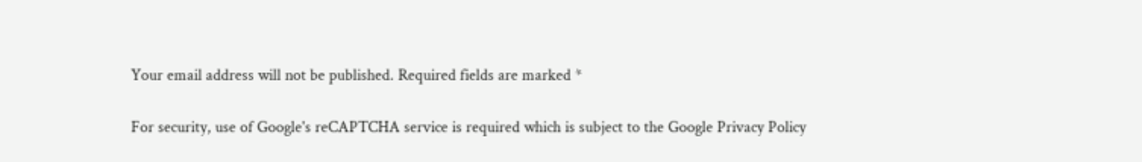Your email address will not be published. Required fields are marked *

For security, use of Google's reCAPTCHA service is required which is subject to the Google Privacy Policy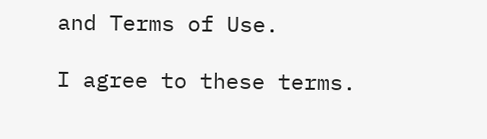and Terms of Use.

I agree to these terms.